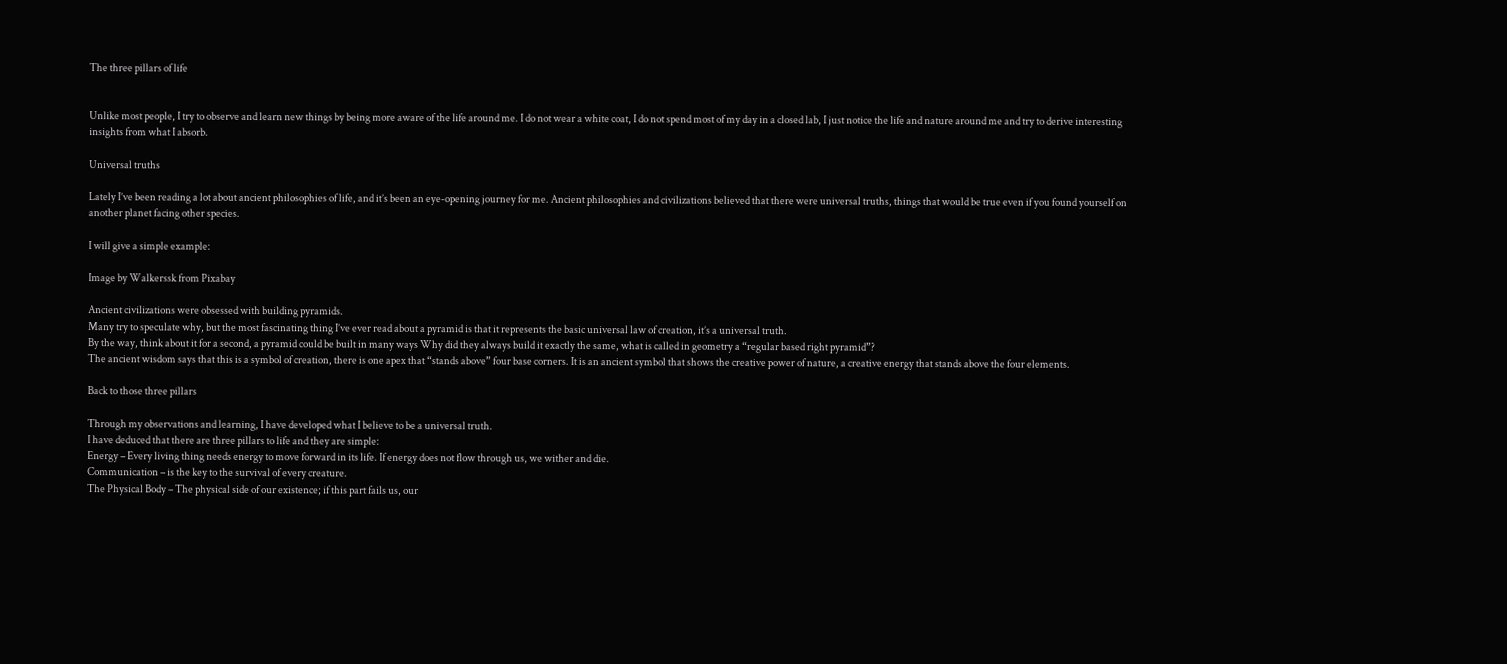The three pillars of life


Unlike most people, I try to observe and learn new things by being more aware of the life around me. I do not wear a white coat, I do not spend most of my day in a closed lab, I just notice the life and nature around me and try to derive interesting insights from what I absorb.

Universal truths

Lately I’ve been reading a lot about ancient philosophies of life, and it’s been an eye-opening journey for me. Ancient philosophies and civilizations believed that there were universal truths, things that would be true even if you found yourself on another planet facing other species.

I will give a simple example:

Image by Walkerssk from Pixabay

Ancient civilizations were obsessed with building pyramids.
Many try to speculate why, but the most fascinating thing I’ve ever read about a pyramid is that it represents the basic universal law of creation, it’s a universal truth.
By the way, think about it for a second, a pyramid could be built in many ways Why did they always build it exactly the same, what is called in geometry a “regular based right pyramid”?
The ancient wisdom says that this is a symbol of creation, there is one apex that “stands above” four base corners. It is an ancient symbol that shows the creative power of nature, a creative energy that stands above the four elements.

Back to those three pillars

Through my observations and learning, I have developed what I believe to be a universal truth.
I have deduced that there are three pillars to life and they are simple:
Energy – Every living thing needs energy to move forward in its life. If energy does not flow through us, we wither and die.
Communication – is the key to the survival of every creature.
The Physical Body – The physical side of our existence; if this part fails us, our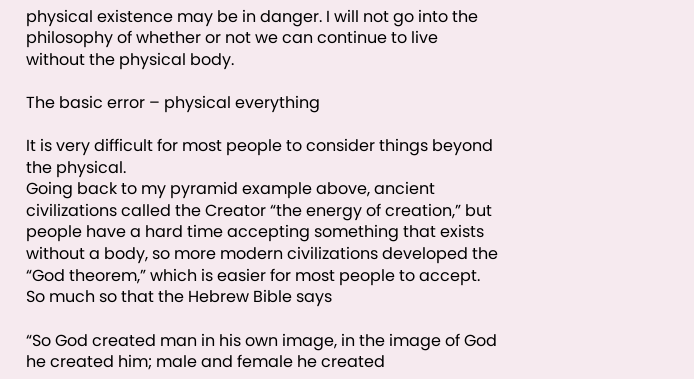physical existence may be in danger. I will not go into the philosophy of whether or not we can continue to live without the physical body.

The basic error – physical everything

It is very difficult for most people to consider things beyond the physical.
Going back to my pyramid example above, ancient civilizations called the Creator “the energy of creation,” but people have a hard time accepting something that exists without a body, so more modern civilizations developed the “God theorem,” which is easier for most people to accept.
So much so that the Hebrew Bible says

“So God created man in his own image, in the image of God he created him; male and female he created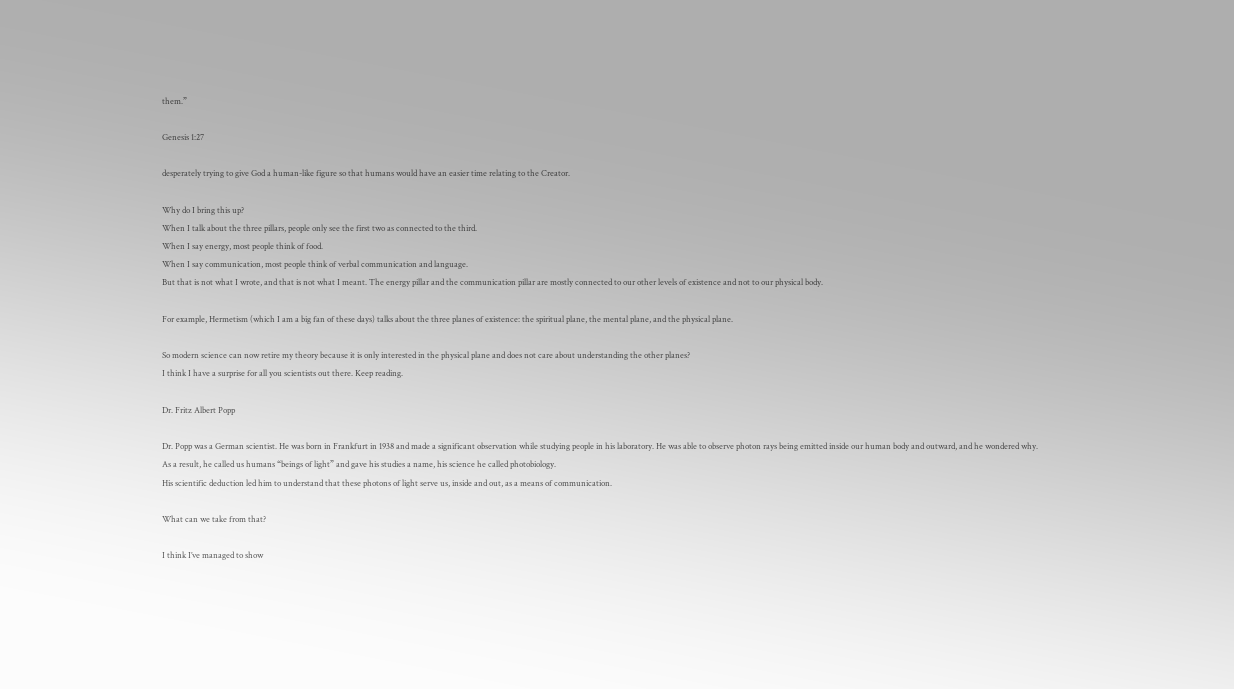them.”

Genesis 1:27

desperately trying to give God a human-like figure so that humans would have an easier time relating to the Creator.

Why do I bring this up?
When I talk about the three pillars, people only see the first two as connected to the third.
When I say energy, most people think of food.
When I say communication, most people think of verbal communication and language.
But that is not what I wrote, and that is not what I meant. The energy pillar and the communication pillar are mostly connected to our other levels of existence and not to our physical body.

For example, Hermetism (which I am a big fan of these days) talks about the three planes of existence: the spiritual plane, the mental plane, and the physical plane.

So modern science can now retire my theory because it is only interested in the physical plane and does not care about understanding the other planes?
I think I have a surprise for all you scientists out there. Keep reading.

Dr. Fritz Albert Popp

Dr. Popp was a German scientist. He was born in Frankfurt in 1938 and made a significant observation while studying people in his laboratory. He was able to observe photon rays being emitted inside our human body and outward, and he wondered why.
As a result, he called us humans “beings of light” and gave his studies a name, his science he called photobiology.
His scientific deduction led him to understand that these photons of light serve us, inside and out, as a means of communication.

What can we take from that?

I think I’ve managed to show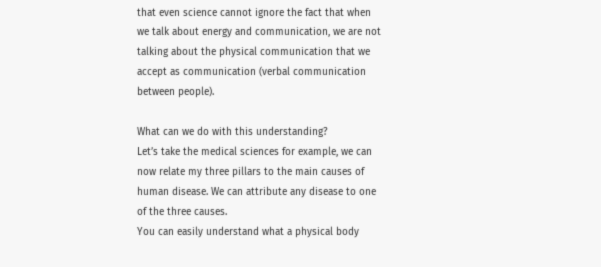that even science cannot ignore the fact that when we talk about energy and communication, we are not talking about the physical communication that we accept as communication (verbal communication between people).

What can we do with this understanding?
Let’s take the medical sciences for example, we can now relate my three pillars to the main causes of human disease. We can attribute any disease to one of the three causes.
You can easily understand what a physical body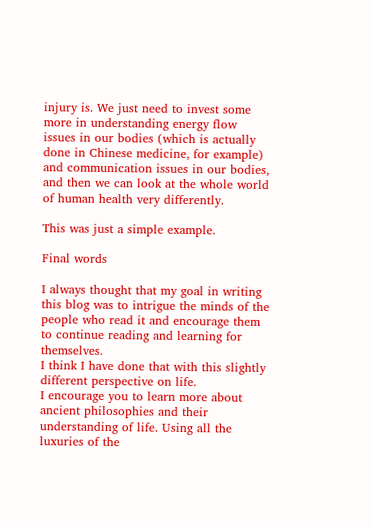injury is. We just need to invest some more in understanding energy flow issues in our bodies (which is actually done in Chinese medicine, for example) and communication issues in our bodies, and then we can look at the whole world of human health very differently.

This was just a simple example.

Final words

I always thought that my goal in writing this blog was to intrigue the minds of the people who read it and encourage them to continue reading and learning for themselves.
I think I have done that with this slightly different perspective on life.
I encourage you to learn more about ancient philosophies and their understanding of life. Using all the luxuries of the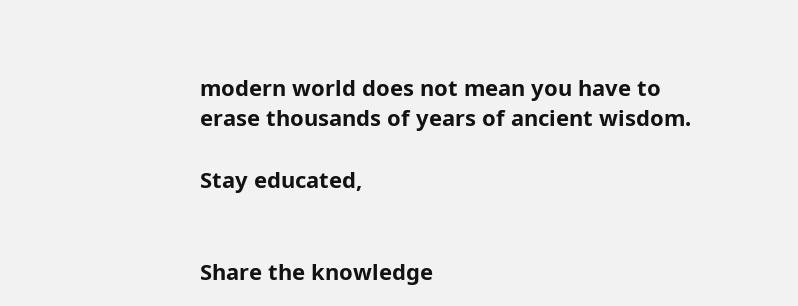modern world does not mean you have to erase thousands of years of ancient wisdom.

Stay educated,


Share the knowledge